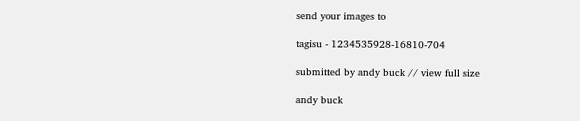send your images to

tagisu - 1234535928-16810-704

submitted by andy buck // view full size

andy buck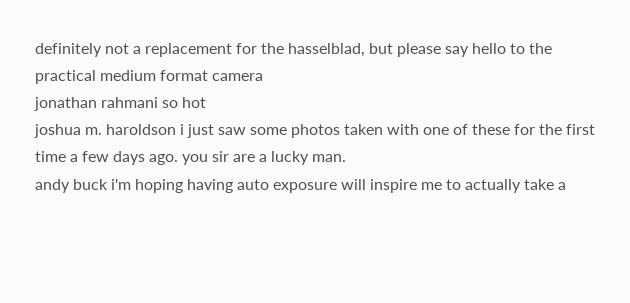definitely not a replacement for the hasselblad, but please say hello to the practical medium format camera
jonathan rahmani so hot
joshua m. haroldson i just saw some photos taken with one of these for the first time a few days ago. you sir are a lucky man.
andy buck i'm hoping having auto exposure will inspire me to actually take a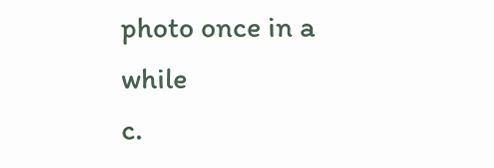photo once in a while
c.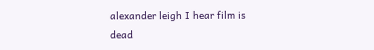alexander leigh I hear film is dead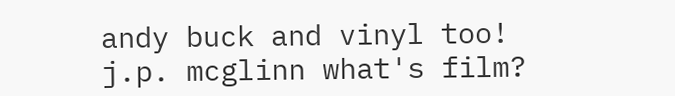andy buck and vinyl too!
j.p. mcglinn what's film?